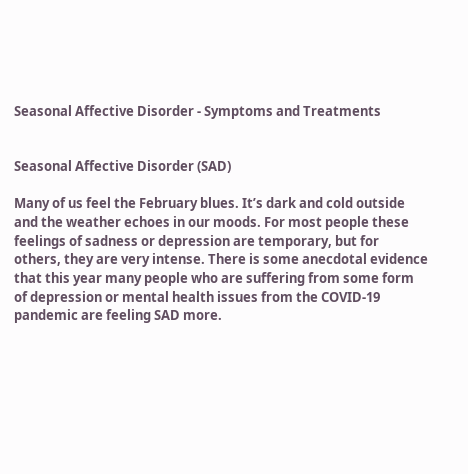Seasonal Affective Disorder - Symptoms and Treatments


Seasonal Affective Disorder (SAD)

Many of us feel the February blues. It’s dark and cold outside and the weather echoes in our moods. For most people these feelings of sadness or depression are temporary, but for others, they are very intense. There is some anecdotal evidence that this year many people who are suffering from some form of depression or mental health issues from the COVID-19 pandemic are feeling SAD more.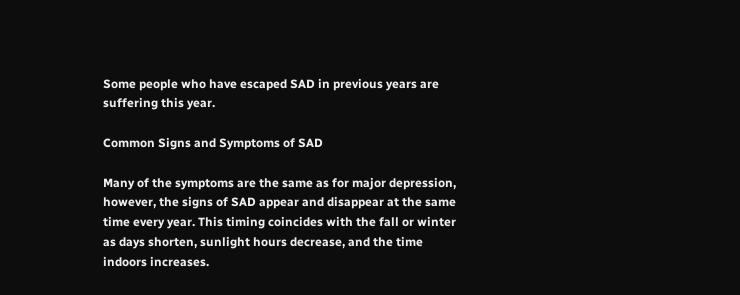Some people who have escaped SAD in previous years are suffering this year.

Common Signs and Symptoms of SAD

Many of the symptoms are the same as for major depression, however, the signs of SAD appear and disappear at the same time every year. This timing coincides with the fall or winter as days shorten, sunlight hours decrease, and the time indoors increases.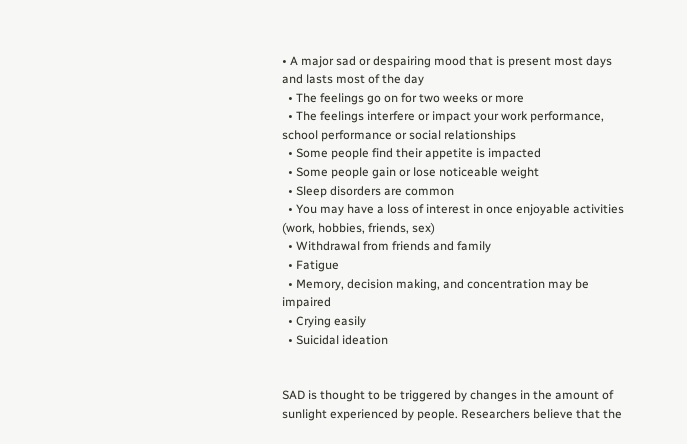• A major sad or despairing mood that is present most days and lasts most of the day
  • The feelings go on for two weeks or more
  • The feelings interfere or impact your work performance, school performance or social relationships
  • Some people find their appetite is impacted
  • Some people gain or lose noticeable weight
  • Sleep disorders are common
  • You may have a loss of interest in once enjoyable activities (work, hobbies, friends, sex)
  • Withdrawal from friends and family
  • Fatigue
  • Memory, decision making, and concentration may be impaired
  • Crying easily
  • Suicidal ideation


SAD is thought to be triggered by changes in the amount of sunlight experienced by people. Researchers believe that the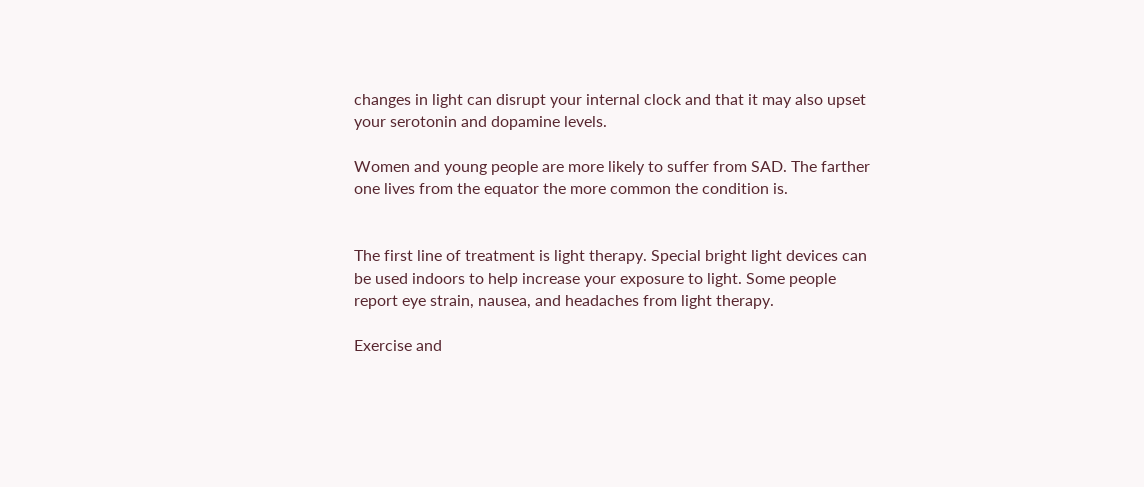changes in light can disrupt your internal clock and that it may also upset your serotonin and dopamine levels.

Women and young people are more likely to suffer from SAD. The farther one lives from the equator the more common the condition is.


The first line of treatment is light therapy. Special bright light devices can be used indoors to help increase your exposure to light. Some people report eye strain, nausea, and headaches from light therapy.

Exercise and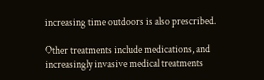increasing time outdoors is also prescribed.

Other treatments include medications, and increasingly invasive medical treatments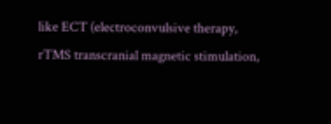like ECT (electroconvulsive therapy, rTMS transcranial magnetic stimulation,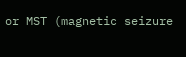or MST (magnetic seizure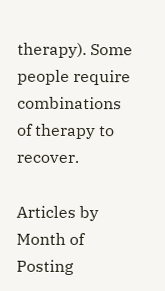therapy). Some people require combinations of therapy to recover.

Articles by Month of Posting